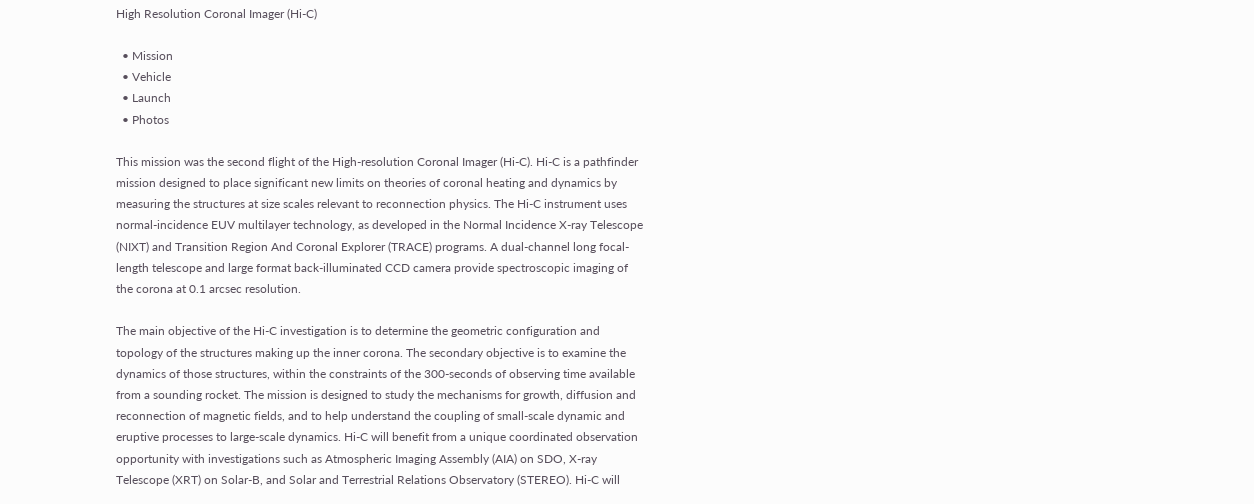High Resolution Coronal Imager (Hi-C)

  • Mission
  • Vehicle
  • Launch
  • Photos

This mission was the second flight of the High-resolution Coronal Imager (Hi-C). Hi-C is a pathfinder mission designed to place significant new limits on theories of coronal heating and dynamics by measuring the structures at size scales relevant to reconnection physics. The Hi-C instrument uses normal-incidence EUV multilayer technology, as developed in the Normal Incidence X-ray Telescope (NIXT) and Transition Region And Coronal Explorer (TRACE) programs. A dual-channel long focal-length telescope and large format back-illuminated CCD camera provide spectroscopic imaging of the corona at 0.1 arcsec resolution.

The main objective of the Hi-C investigation is to determine the geometric configuration and topology of the structures making up the inner corona. The secondary objective is to examine the dynamics of those structures, within the constraints of the 300-seconds of observing time available from a sounding rocket. The mission is designed to study the mechanisms for growth, diffusion and reconnection of magnetic fields, and to help understand the coupling of small-scale dynamic and eruptive processes to large-scale dynamics. Hi-C will benefit from a unique coordinated observation opportunity with investigations such as Atmospheric Imaging Assembly (AIA) on SDO, X-ray Telescope (XRT) on Solar-B, and Solar and Terrestrial Relations Observatory (STEREO). Hi-C will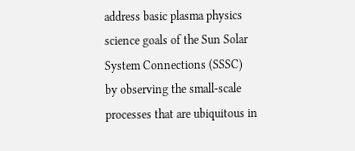address basic plasma physics science goals of the Sun Solar System Connections (SSSC) by observing the small-scale processes that are ubiquitous in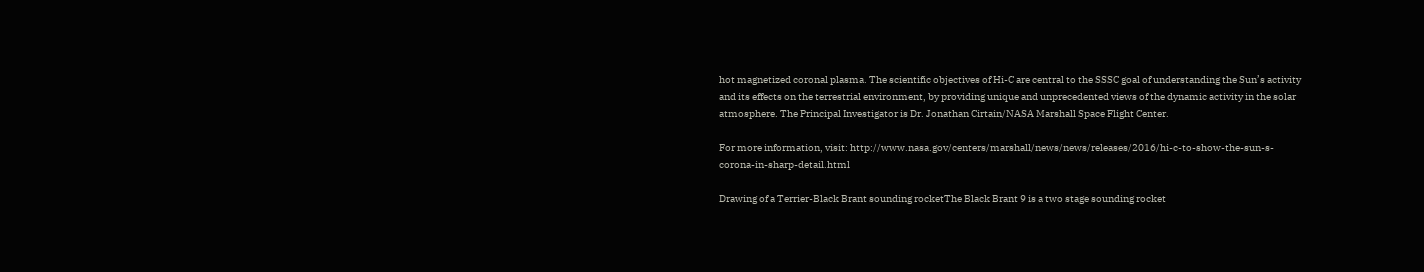hot magnetized coronal plasma. The scientific objectives of Hi-C are central to the SSSC goal of understanding the Sun’s activity and its effects on the terrestrial environment, by providing unique and unprecedented views of the dynamic activity in the solar atmosphere. The Principal Investigator is Dr. Jonathan Cirtain/NASA Marshall Space Flight Center.

For more information, visit: http://www.nasa.gov/centers/marshall/news/news/releases/2016/hi-c-to-show-the-sun-s-corona-in-sharp-detail.html

Drawing of a Terrier-Black Brant sounding rocketThe Black Brant 9 is a two stage sounding rocket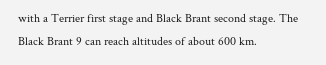with a Terrier first stage and Black Brant second stage. The Black Brant 9 can reach altitudes of about 600 km.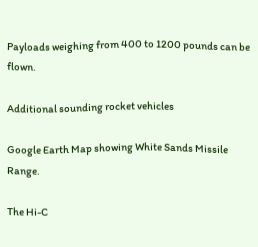Payloads weighing from 400 to 1200 pounds can be flown.

Additional sounding rocket vehicles

Google Earth Map showing White Sands Missile Range.

The Hi-C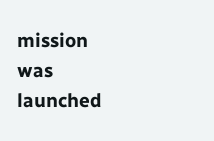mission was launched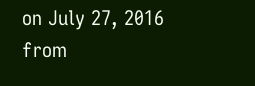on July 27, 2016 from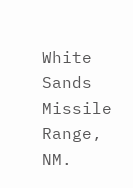White Sands Missile Range, NM.